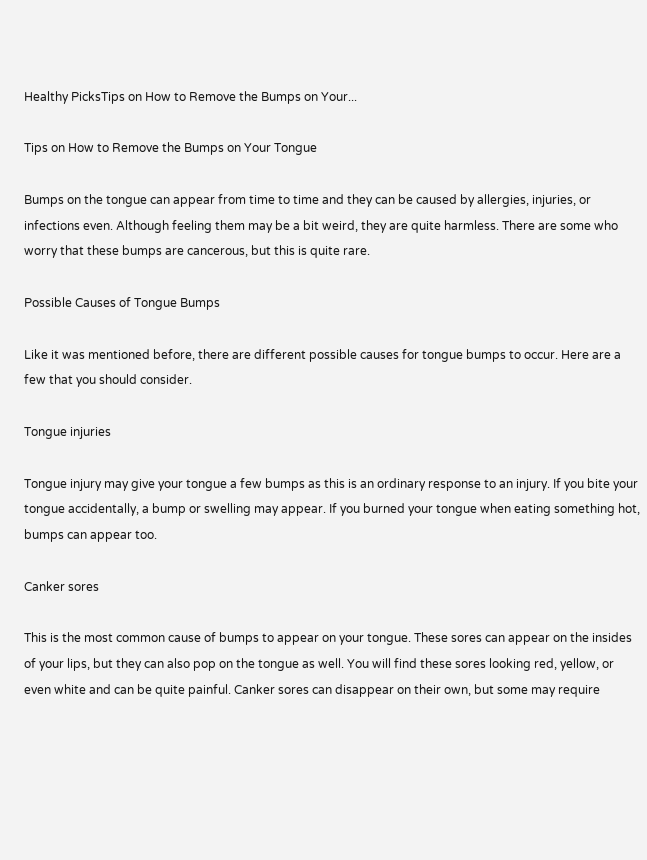Healthy PicksTips on How to Remove the Bumps on Your...

Tips on How to Remove the Bumps on Your Tongue

Bumps on the tongue can appear from time to time and they can be caused by allergies, injuries, or infections even. Although feeling them may be a bit weird, they are quite harmless. There are some who worry that these bumps are cancerous, but this is quite rare.

Possible Causes of Tongue Bumps

Like it was mentioned before, there are different possible causes for tongue bumps to occur. Here are a few that you should consider.

Tongue injuries

Tongue injury may give your tongue a few bumps as this is an ordinary response to an injury. If you bite your tongue accidentally, a bump or swelling may appear. If you burned your tongue when eating something hot, bumps can appear too.

Canker sores

This is the most common cause of bumps to appear on your tongue. These sores can appear on the insides of your lips, but they can also pop on the tongue as well. You will find these sores looking red, yellow, or even white and can be quite painful. Canker sores can disappear on their own, but some may require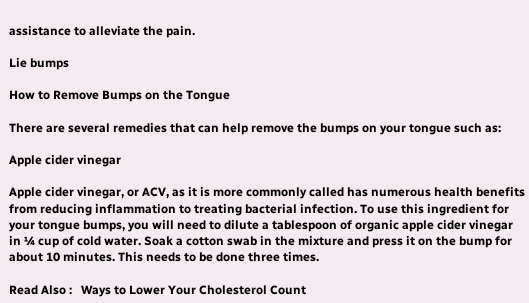assistance to alleviate the pain.

Lie bumps

How to Remove Bumps on the Tongue

There are several remedies that can help remove the bumps on your tongue such as:

Apple cider vinegar

Apple cider vinegar, or ACV, as it is more commonly called has numerous health benefits from reducing inflammation to treating bacterial infection. To use this ingredient for your tongue bumps, you will need to dilute a tablespoon of organic apple cider vinegar in ¼ cup of cold water. Soak a cotton swab in the mixture and press it on the bump for about 10 minutes. This needs to be done three times.

Read Also :   Ways to Lower Your Cholesterol Count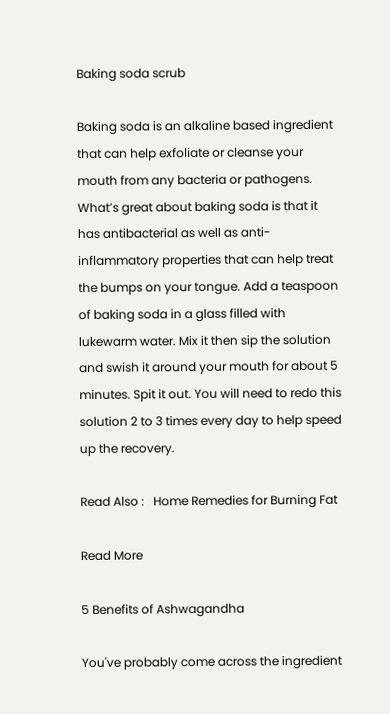Baking soda scrub

Baking soda is an alkaline based ingredient that can help exfoliate or cleanse your mouth from any bacteria or pathogens. What’s great about baking soda is that it has antibacterial as well as anti-inflammatory properties that can help treat the bumps on your tongue. Add a teaspoon of baking soda in a glass filled with lukewarm water. Mix it then sip the solution and swish it around your mouth for about 5 minutes. Spit it out. You will need to redo this solution 2 to 3 times every day to help speed up the recovery.

Read Also :   Home Remedies for Burning Fat

Read More

5 Benefits of Ashwagandha

You've probably come across the ingredient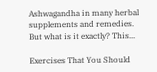Ashwagandha in many herbal supplements and remedies. But what is it exactly? This...

Exercises That You Should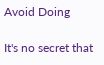Avoid Doing

It's no secret that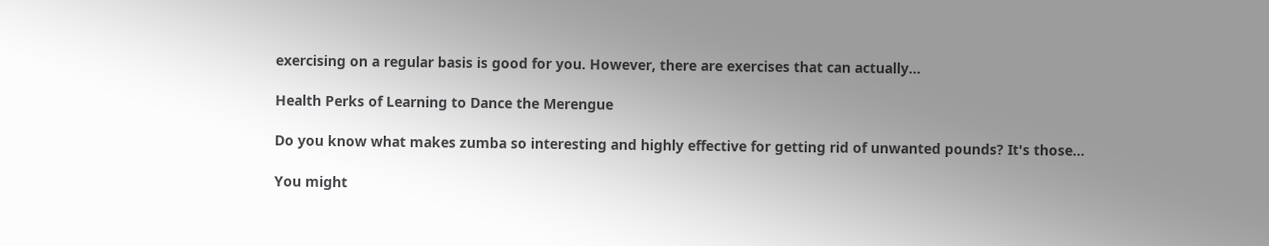exercising on a regular basis is good for you. However, there are exercises that can actually...

Health Perks of Learning to Dance the Merengue

Do you know what makes zumba so interesting and highly effective for getting rid of unwanted pounds? It's those...

You might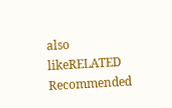also likeRELATED
Recommended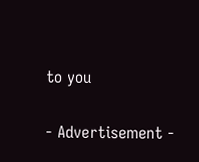to you

- Advertisement -